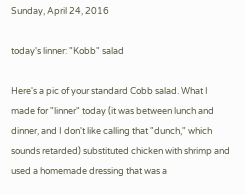Sunday, April 24, 2016

today's linner: "Kobb" salad

Here's a pic of your standard Cobb salad. What I made for "linner" today (it was between lunch and dinner, and I don't like calling that "dunch," which sounds retarded) substituted chicken with shrimp and used a homemade dressing that was a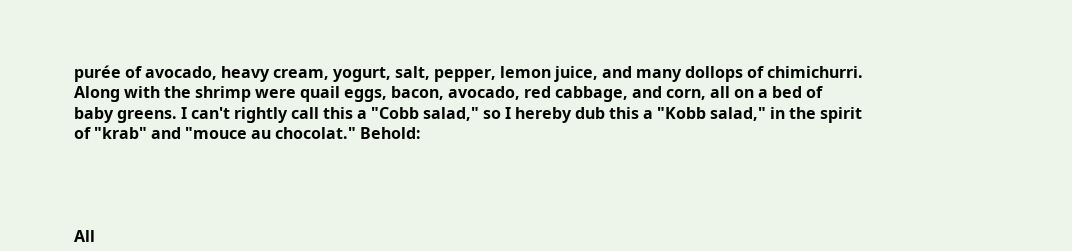purée of avocado, heavy cream, yogurt, salt, pepper, lemon juice, and many dollops of chimichurri. Along with the shrimp were quail eggs, bacon, avocado, red cabbage, and corn, all on a bed of baby greens. I can't rightly call this a "Cobb salad," so I hereby dub this a "Kobb salad," in the spirit of "krab" and "mouce au chocolat." Behold:




All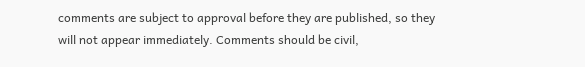comments are subject to approval before they are published, so they will not appear immediately. Comments should be civil,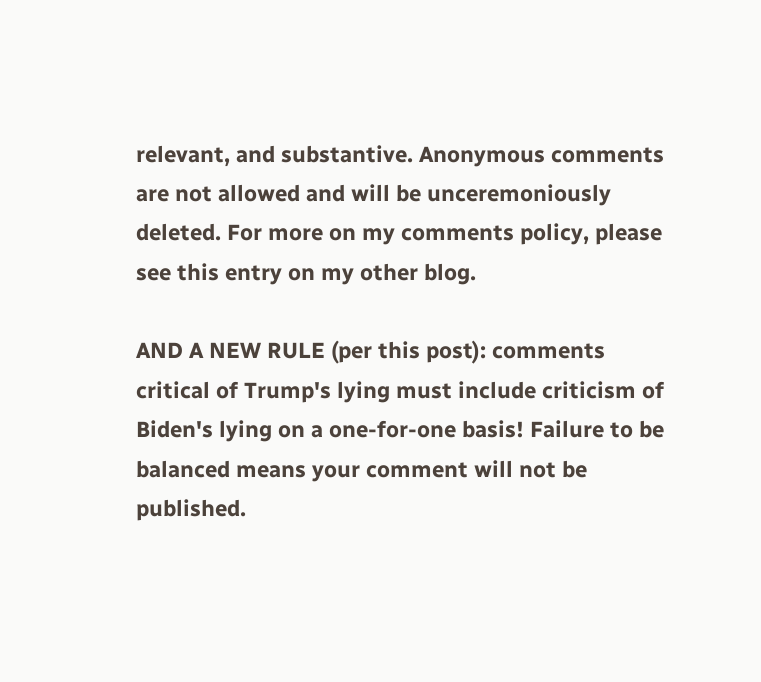relevant, and substantive. Anonymous comments are not allowed and will be unceremoniously deleted. For more on my comments policy, please see this entry on my other blog.

AND A NEW RULE (per this post): comments critical of Trump's lying must include criticism of Biden's lying on a one-for-one basis! Failure to be balanced means your comment will not be published.